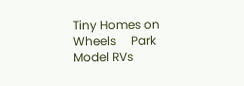Tiny Homes on Wheels     Park Model RVs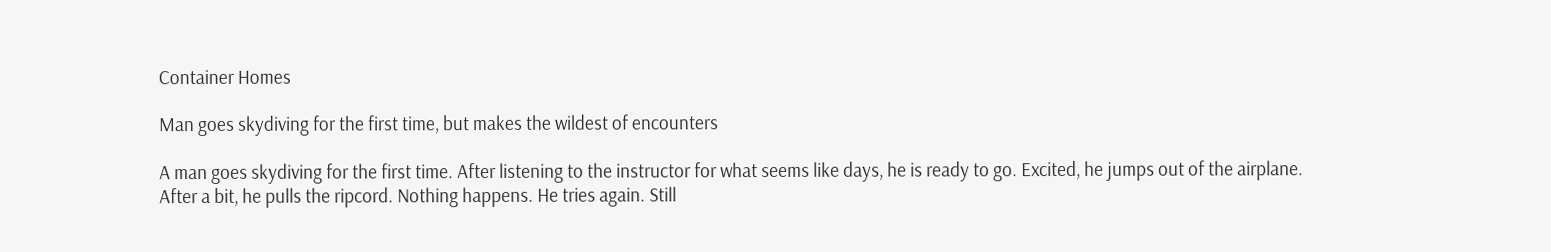Container Homes

Man goes skydiving for the first time, but makes the wildest of encounters

A man goes skydiving for the first time. After listening to the instructor for what seems like days, he is ready to go. Excited, he jumps out of the airplane.
After a bit, he pulls the ripcord. Nothing happens. He tries again. Still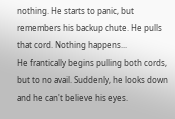nothing. He starts to panic, but remembers his backup chute. He pulls that cord. Nothing happens...
He frantically begins pulling both cords, but to no avail. Suddenly, he looks down and he can't believe his eyes.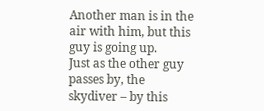Another man is in the air with him, but this guy is going up.
Just as the other guy passes by, the skydiver – by this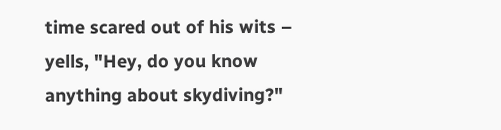time scared out of his wits – yells, "Hey, do you know anything about skydiving?"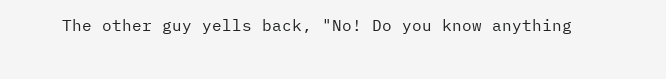The other guy yells back, "No! Do you know anything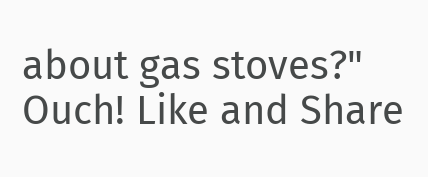about gas stoves?"
Ouch! Like and Share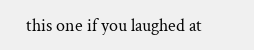this one if you laughed at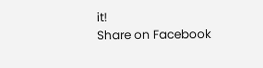it!
Share on Facebook